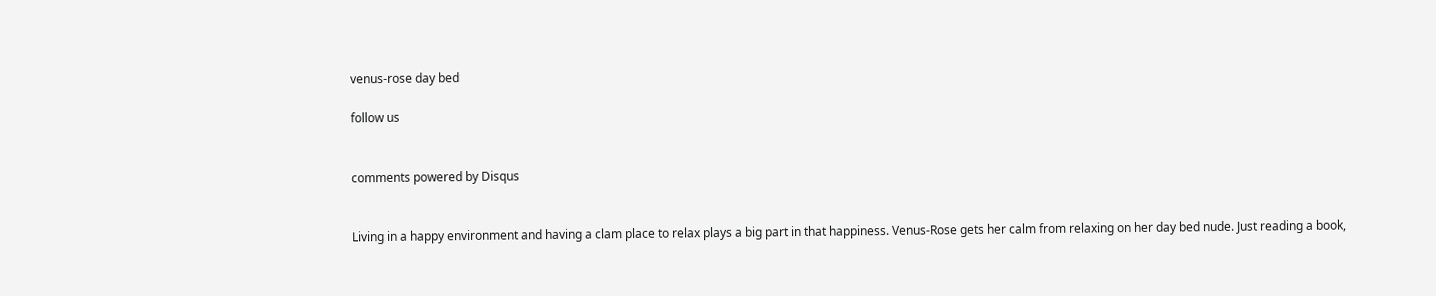venus-rose day bed

follow us


comments powered by Disqus


Living in a happy environment and having a clam place to relax plays a big part in that happiness. Venus-Rose gets her calm from relaxing on her day bed nude. Just reading a book,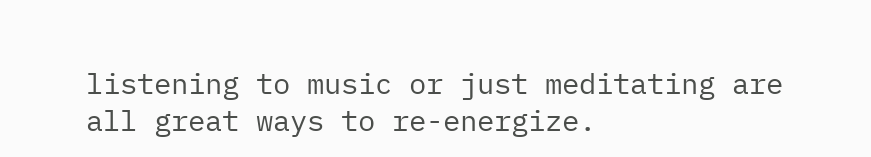listening to music or just meditating are all great ways to re-energize.